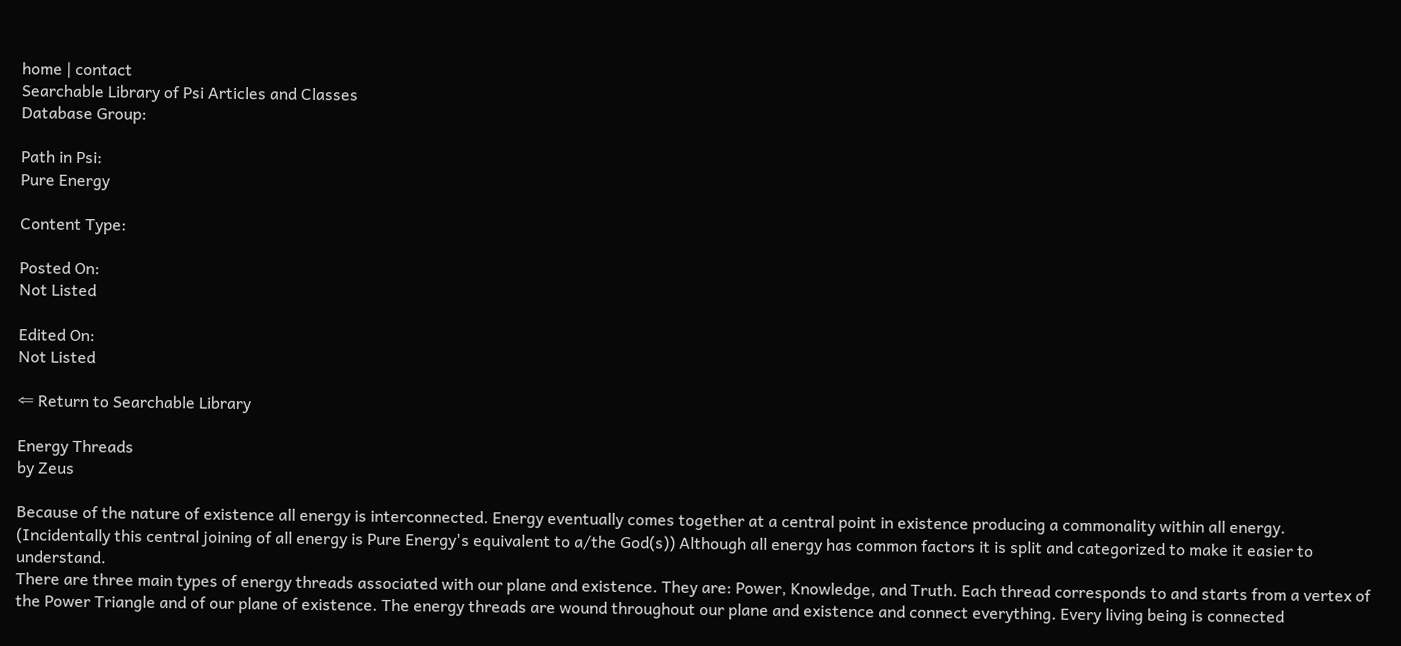home | contact
Searchable Library of Psi Articles and Classes
Database Group:

Path in Psi:
Pure Energy

Content Type:

Posted On:
Not Listed

Edited On:
Not Listed

⇐ Return to Searchable Library

Energy Threads
by Zeus

Because of the nature of existence all energy is interconnected. Energy eventually comes together at a central point in existence producing a commonality within all energy. (Incidentally this central joining of all energy is Pure Energy's equivalent to a/the God(s)) Although all energy has common factors it is split and categorized to make it easier to understand.
There are three main types of energy threads associated with our plane and existence. They are: Power, Knowledge, and Truth. Each thread corresponds to and starts from a vertex of the Power Triangle and of our plane of existence. The energy threads are wound throughout our plane and existence and connect everything. Every living being is connected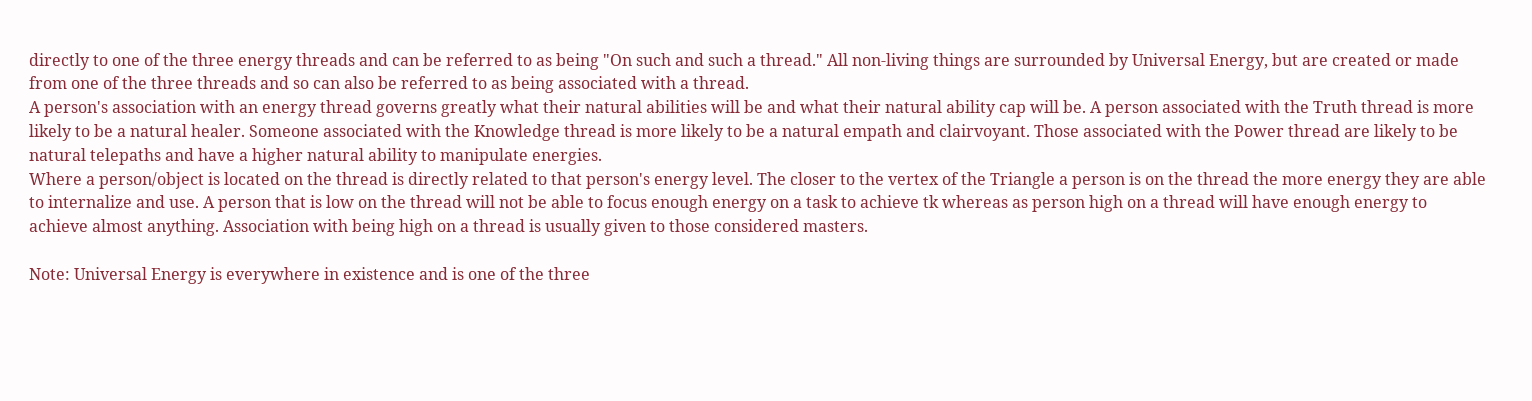directly to one of the three energy threads and can be referred to as being "On such and such a thread." All non-living things are surrounded by Universal Energy, but are created or made from one of the three threads and so can also be referred to as being associated with a thread.
A person's association with an energy thread governs greatly what their natural abilities will be and what their natural ability cap will be. A person associated with the Truth thread is more likely to be a natural healer. Someone associated with the Knowledge thread is more likely to be a natural empath and clairvoyant. Those associated with the Power thread are likely to be natural telepaths and have a higher natural ability to manipulate energies.
Where a person/object is located on the thread is directly related to that person's energy level. The closer to the vertex of the Triangle a person is on the thread the more energy they are able to internalize and use. A person that is low on the thread will not be able to focus enough energy on a task to achieve tk whereas as person high on a thread will have enough energy to achieve almost anything. Association with being high on a thread is usually given to those considered masters.

Note: Universal Energy is everywhere in existence and is one of the three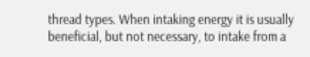thread types. When intaking energy it is usually beneficial, but not necessary, to intake from a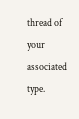thread of your associated type.